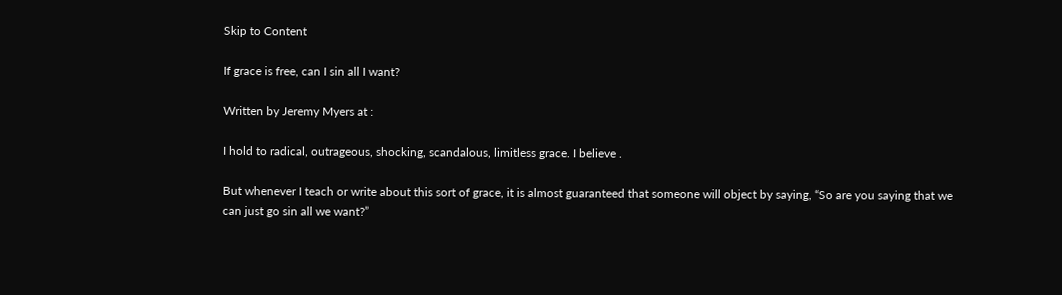Skip to Content

If grace is free, can I sin all I want?

Written by Jeremy Myers at :

I hold to radical, outrageous, shocking, scandalous, limitless grace. I believe .

But whenever I teach or write about this sort of grace, it is almost guaranteed that someone will object by saying, “So are you saying that we can just go sin all we want?”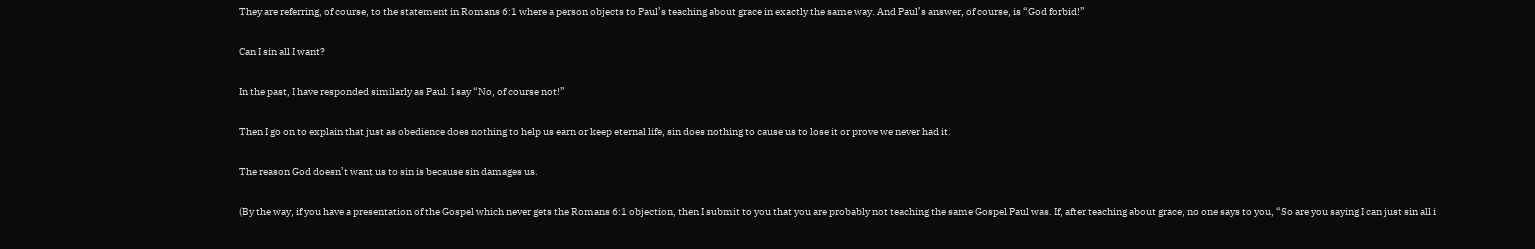They are referring, of course, to the statement in Romans 6:1 where a person objects to Paul’s teaching about grace in exactly the same way. And Paul’s answer, of course, is “God forbid!”

Can I sin all I want?

In the past, I have responded similarly as Paul. I say “No, of course not!”

Then I go on to explain that just as obedience does nothing to help us earn or keep eternal life, sin does nothing to cause us to lose it or prove we never had it.

The reason God doesn’t want us to sin is because sin damages us.

(By the way, if you have a presentation of the Gospel which never gets the Romans 6:1 objection, then I submit to you that you are probably not teaching the same Gospel Paul was. If, after teaching about grace, no one says to you, “So are you saying I can just sin all i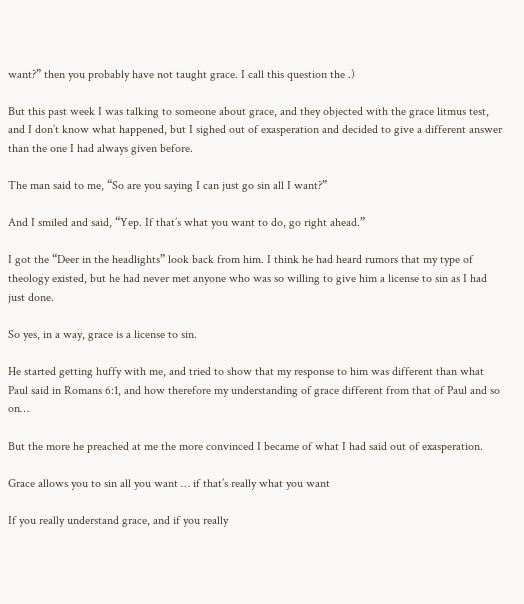want?” then you probably have not taught grace. I call this question the .)

But this past week I was talking to someone about grace, and they objected with the grace litmus test, and I don’t know what happened, but I sighed out of exasperation and decided to give a different answer than the one I had always given before.

The man said to me, “So are you saying I can just go sin all I want?”

And I smiled and said, “Yep. If that’s what you want to do, go right ahead.”

I got the “Deer in the headlights” look back from him. I think he had heard rumors that my type of theology existed, but he had never met anyone who was so willing to give him a license to sin as I had just done.

So yes, in a way, grace is a license to sin.

He started getting huffy with me, and tried to show that my response to him was different than what Paul said in Romans 6:1, and how therefore my understanding of grace different from that of Paul and so on…

But the more he preached at me the more convinced I became of what I had said out of exasperation.

Grace allows you to sin all you want … if that’s really what you want

If you really understand grace, and if you really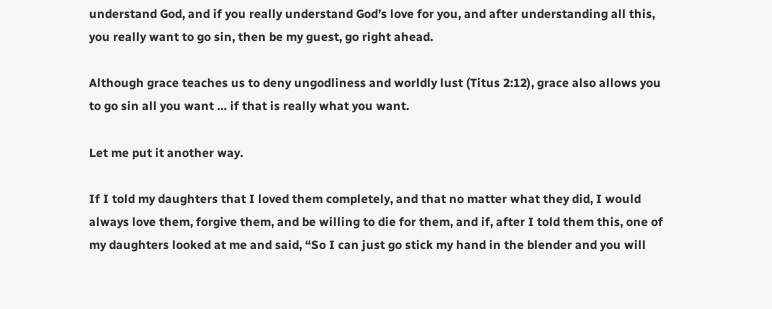understand God, and if you really understand God’s love for you, and after understanding all this, you really want to go sin, then be my guest, go right ahead.

Although grace teaches us to deny ungodliness and worldly lust (Titus 2:12), grace also allows you to go sin all you want … if that is really what you want.

Let me put it another way.

If I told my daughters that I loved them completely, and that no matter what they did, I would always love them, forgive them, and be willing to die for them, and if, after I told them this, one of my daughters looked at me and said, “So I can just go stick my hand in the blender and you will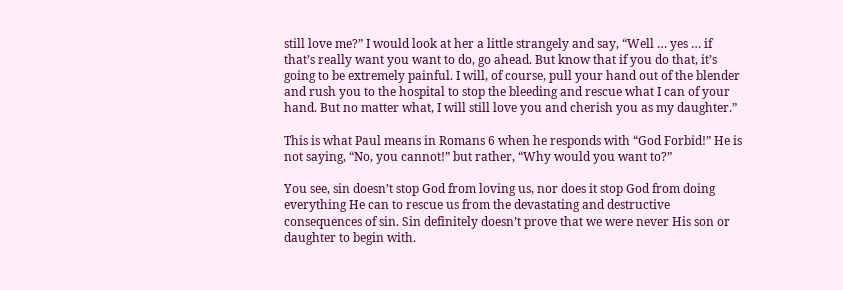still love me?” I would look at her a little strangely and say, “Well … yes … if that’s really want you want to do, go ahead. But know that if you do that, it’s going to be extremely painful. I will, of course, pull your hand out of the blender and rush you to the hospital to stop the bleeding and rescue what I can of your hand. But no matter what, I will still love you and cherish you as my daughter.”

This is what Paul means in Romans 6 when he responds with “God Forbid!” He is not saying, “No, you cannot!” but rather, “Why would you want to?”

You see, sin doesn’t stop God from loving us, nor does it stop God from doing everything He can to rescue us from the devastating and destructive consequences of sin. Sin definitely doesn’t prove that we were never His son or daughter to begin with.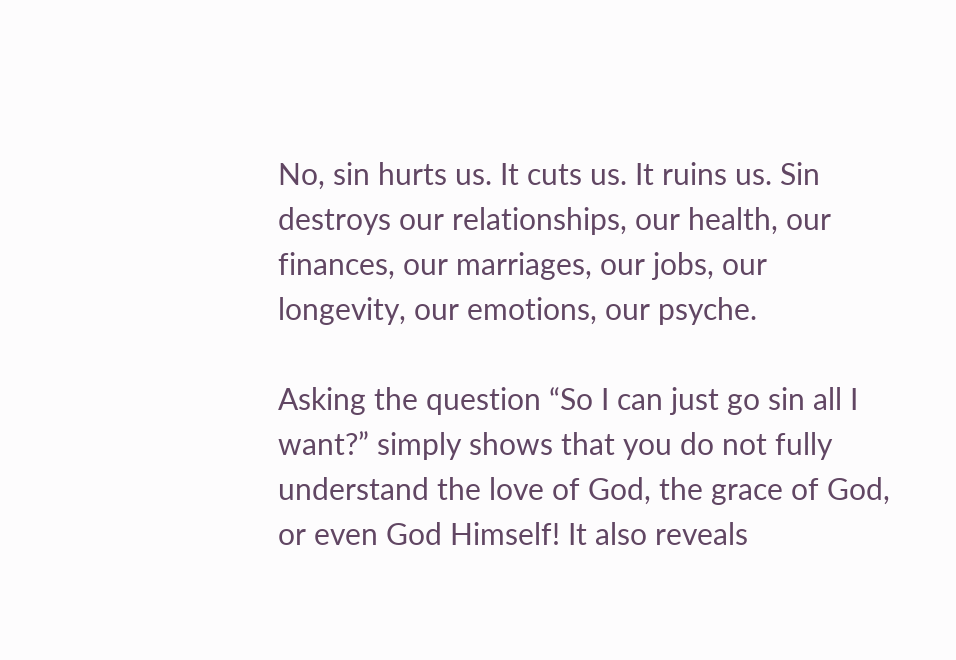No, sin hurts us. It cuts us. It ruins us. Sin destroys our relationships, our health, our finances, our marriages, our jobs, our longevity, our emotions, our psyche.

Asking the question “So I can just go sin all I want?” simply shows that you do not fully understand the love of God, the grace of God, or even God Himself! It also reveals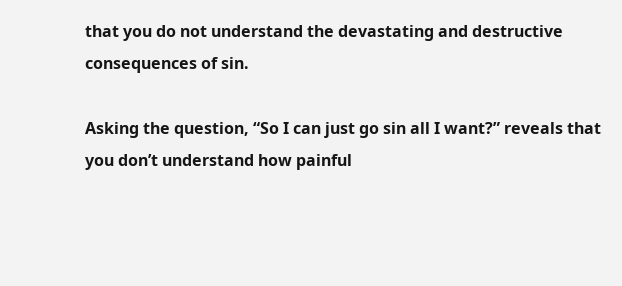that you do not understand the devastating and destructive consequences of sin.

Asking the question, “So I can just go sin all I want?” reveals that you don’t understand how painful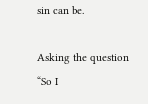sin can be.

Asking the question “So I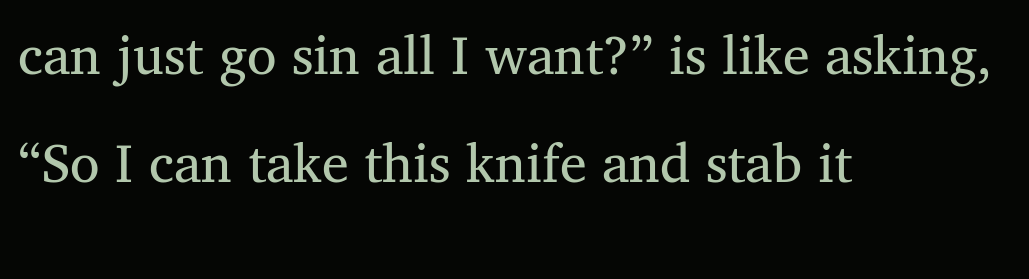can just go sin all I want?” is like asking, “So I can take this knife and stab it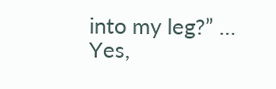into my leg?” … Yes,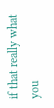if that really what you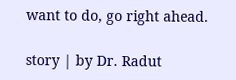want to do, go right ahead.

story | by Dr. Radut